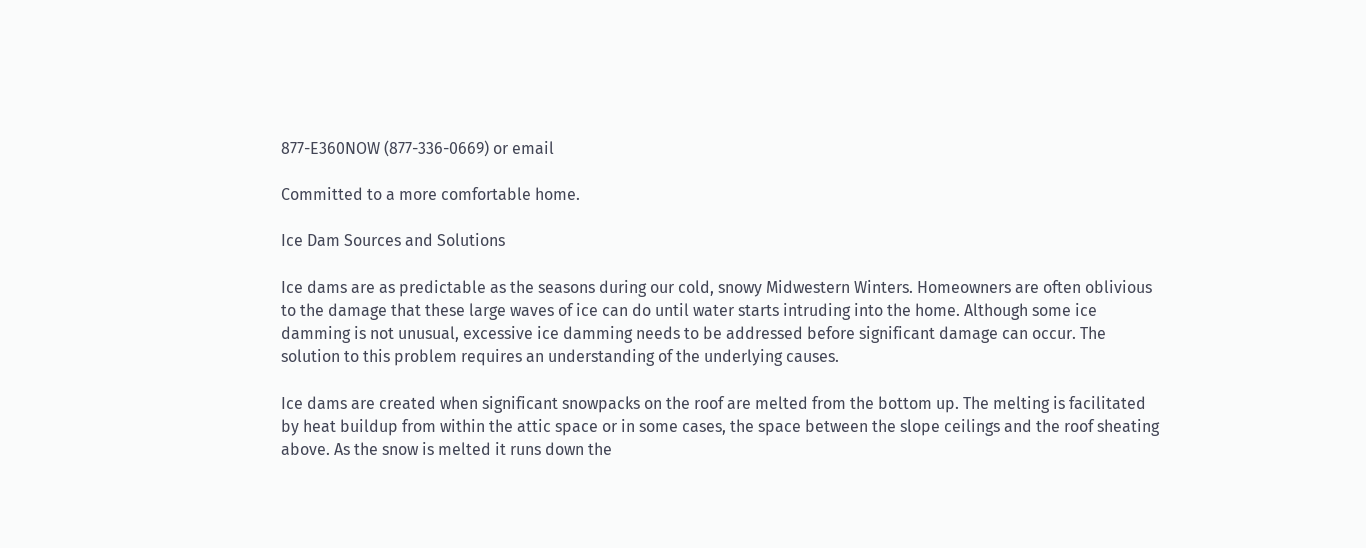877-E360NOW (877-336-0669) or email

Committed to a more comfortable home.

Ice Dam Sources and Solutions

Ice dams are as predictable as the seasons during our cold, snowy Midwestern Winters. Homeowners are often oblivious to the damage that these large waves of ice can do until water starts intruding into the home. Although some ice damming is not unusual, excessive ice damming needs to be addressed before significant damage can occur. The solution to this problem requires an understanding of the underlying causes.

Ice dams are created when significant snowpacks on the roof are melted from the bottom up. The melting is facilitated by heat buildup from within the attic space or in some cases, the space between the slope ceilings and the roof sheating above. As the snow is melted it runs down the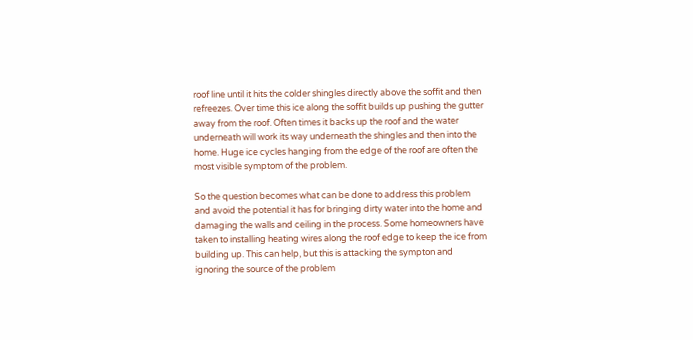roof line until it hits the colder shingles directly above the soffit and then refreezes. Over time this ice along the soffit builds up pushing the gutter away from the roof. Often times it backs up the roof and the water underneath will work its way underneath the shingles and then into the home. Huge ice cycles hanging from the edge of the roof are often the most visible symptom of the problem.

So the question becomes what can be done to address this problem and avoid the potential it has for bringing dirty water into the home and damaging the walls and ceiling in the process. Some homeowners have taken to installing heating wires along the roof edge to keep the ice from building up. This can help, but this is attacking the sympton and ignoring the source of the problem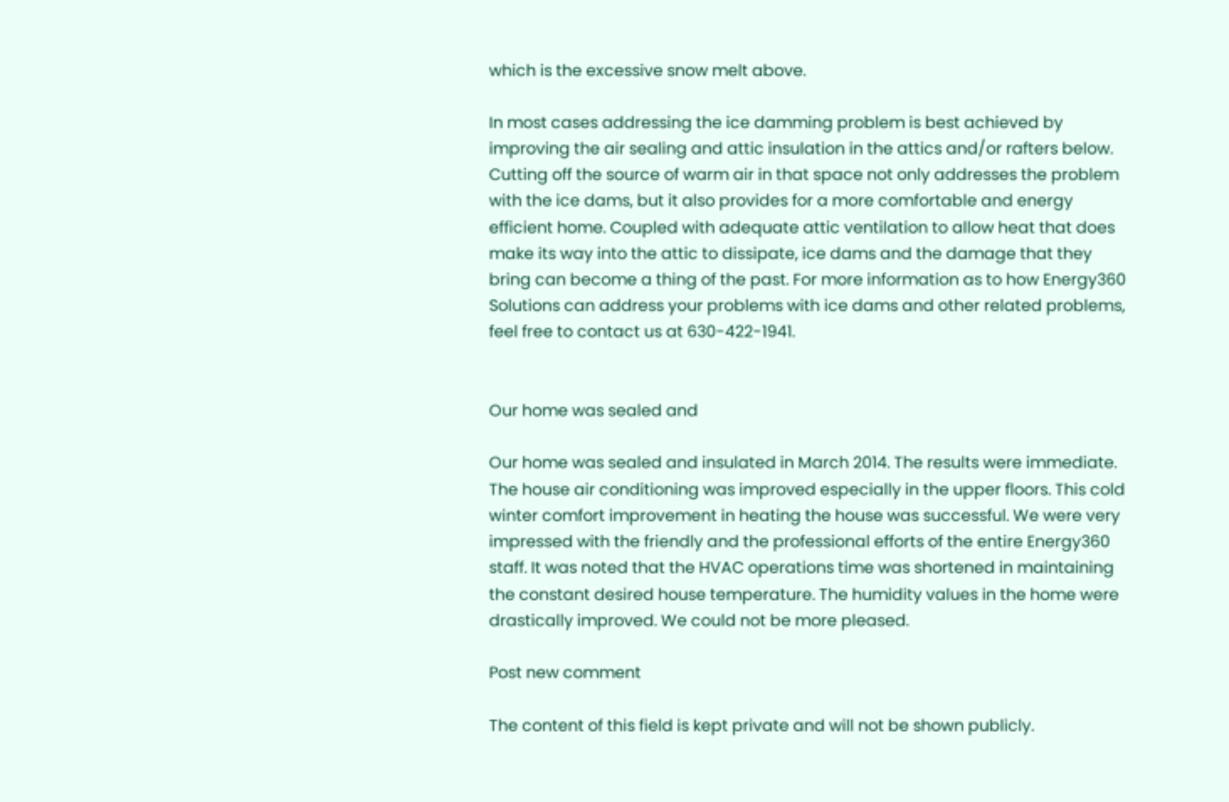which is the excessive snow melt above.

In most cases addressing the ice damming problem is best achieved by improving the air sealing and attic insulation in the attics and/or rafters below. Cutting off the source of warm air in that space not only addresses the problem with the ice dams, but it also provides for a more comfortable and energy efficient home. Coupled with adequate attic ventilation to allow heat that does make its way into the attic to dissipate, ice dams and the damage that they bring can become a thing of the past. For more information as to how Energy360 Solutions can address your problems with ice dams and other related problems, feel free to contact us at 630-422-1941.


Our home was sealed and

Our home was sealed and insulated in March 2014. The results were immediate. The house air conditioning was improved especially in the upper floors. This cold winter comfort improvement in heating the house was successful. We were very impressed with the friendly and the professional efforts of the entire Energy360 staff. It was noted that the HVAC operations time was shortened in maintaining the constant desired house temperature. The humidity values in the home were drastically improved. We could not be more pleased.

Post new comment

The content of this field is kept private and will not be shown publicly.